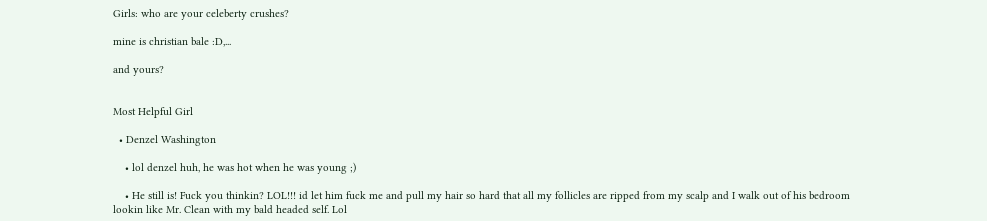Girls: who are your celeberty crushes?

mine is christian bale :D,...

and yours?


Most Helpful Girl

  • Denzel Washington

    • lol denzel huh, he was hot when he was young ;)

    • He still is! Fuck you thinkin? LOL!!! id let him fuck me and pull my hair so hard that all my follicles are ripped from my scalp and I walk out of his bedroom lookin like Mr. Clean with my bald headed self. Lol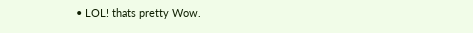• LOL! thats pretty Wow.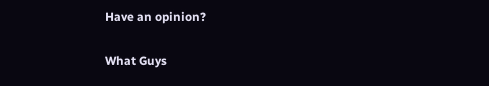Have an opinion?

What Guys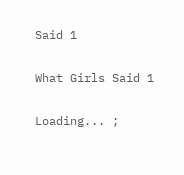Said 1

What Girls Said 1

Loading... ;